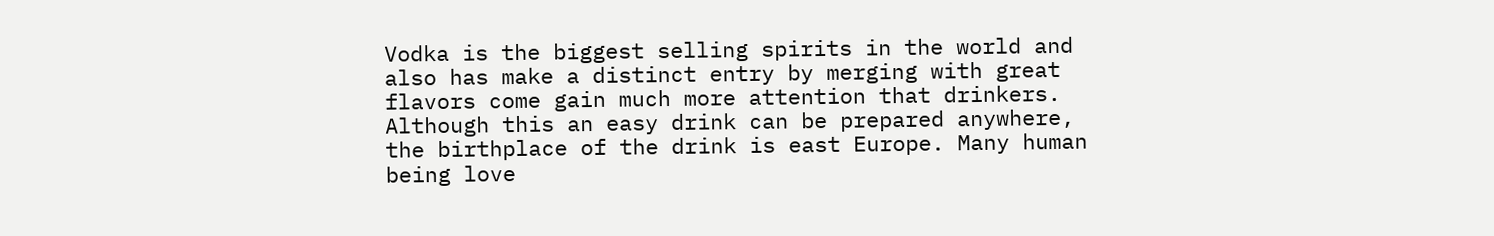Vodka is the biggest selling spirits in the world and also has make a distinct entry by merging with great flavors come gain much more attention that drinkers. Although this an easy drink can be prepared anywhere, the birthplace of the drink is east Europe. Many human being love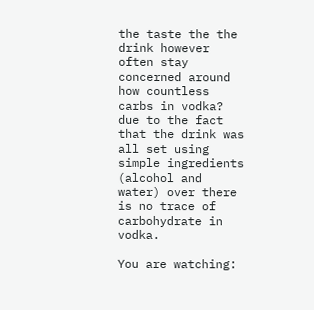the taste the the drink however often stay concerned around how countless carbs in vodka? due to the fact that the drink was all set using simple ingredients (alcohol and water) over there is no trace of carbohydrate in vodka.

You are watching: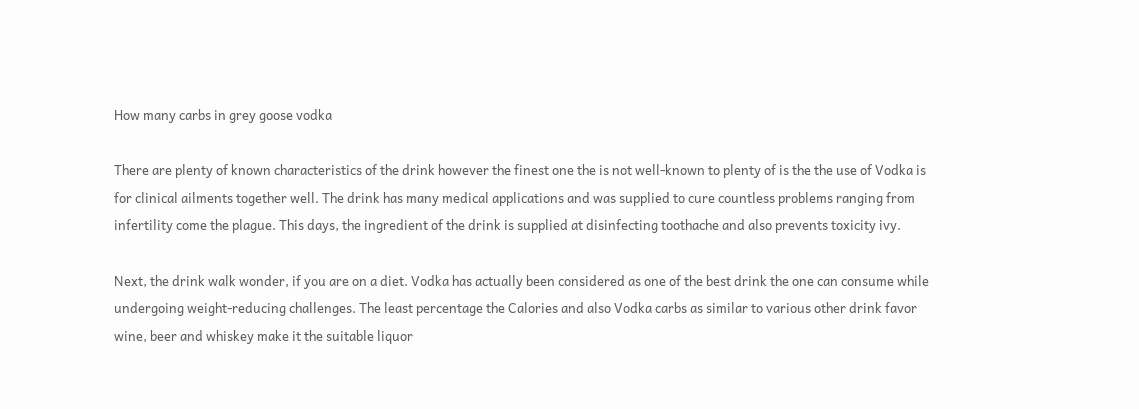How many carbs in grey goose vodka

There are plenty of known characteristics of the drink however the finest one the is not well-known to plenty of is the the use of Vodka is for clinical ailments together well. The drink has many medical applications and was supplied to cure countless problems ranging from infertility come the plague. This days, the ingredient of the drink is supplied at disinfecting toothache and also prevents toxicity ivy.

Next, the drink walk wonder, if you are on a diet. Vodka has actually been considered as one of the best drink the one can consume while undergoing weight-reducing challenges. The least percentage the Calories and also Vodka carbs as similar to various other drink favor wine, beer and whiskey make it the suitable liquor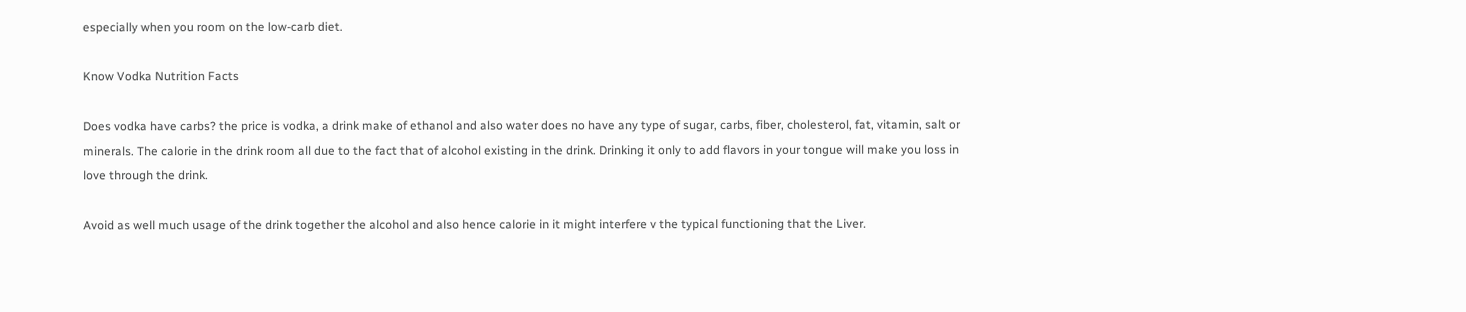especially when you room on the low-carb diet.

Know Vodka Nutrition Facts

Does vodka have carbs? the price is vodka, a drink make of ethanol and also water does no have any type of sugar, carbs, fiber, cholesterol, fat, vitamin, salt or minerals. The calorie in the drink room all due to the fact that of alcohol existing in the drink. Drinking it only to add flavors in your tongue will make you loss in love through the drink.

Avoid as well much usage of the drink together the alcohol and also hence calorie in it might interfere v the typical functioning that the Liver.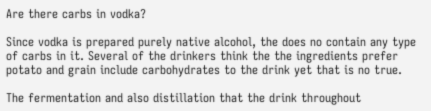Are there carbs in vodka?

Since vodka is prepared purely native alcohol, the does no contain any type of carbs in it. Several of the drinkers think the the ingredients prefer potato and grain include carbohydrates to the drink yet that is no true.

The fermentation and also distillation that the drink throughout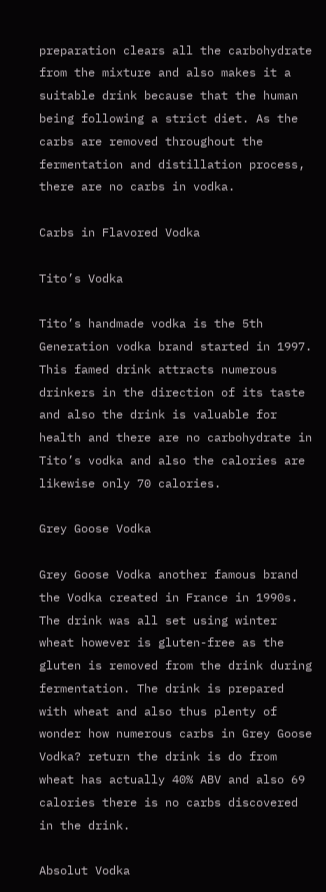preparation clears all the carbohydrate from the mixture and also makes it a suitable drink because that the human being following a strict diet. As the carbs are removed throughout the fermentation and distillation process, there are no carbs in vodka.

Carbs in Flavored Vodka

Tito’s Vodka

Tito’s handmade vodka is the 5th Generation vodka brand started in 1997. This famed drink attracts numerous drinkers in the direction of its taste and also the drink is valuable for health and there are no carbohydrate in Tito’s vodka and also the calories are likewise only 70 calories.

Grey Goose Vodka

Grey Goose Vodka another famous brand the Vodka created in France in 1990s. The drink was all set using winter wheat however is gluten-free as the gluten is removed from the drink during fermentation. The drink is prepared with wheat and also thus plenty of wonder how numerous carbs in Grey Goose Vodka? return the drink is do from wheat has actually 40% ABV and also 69 calories there is no carbs discovered in the drink.

Absolut Vodka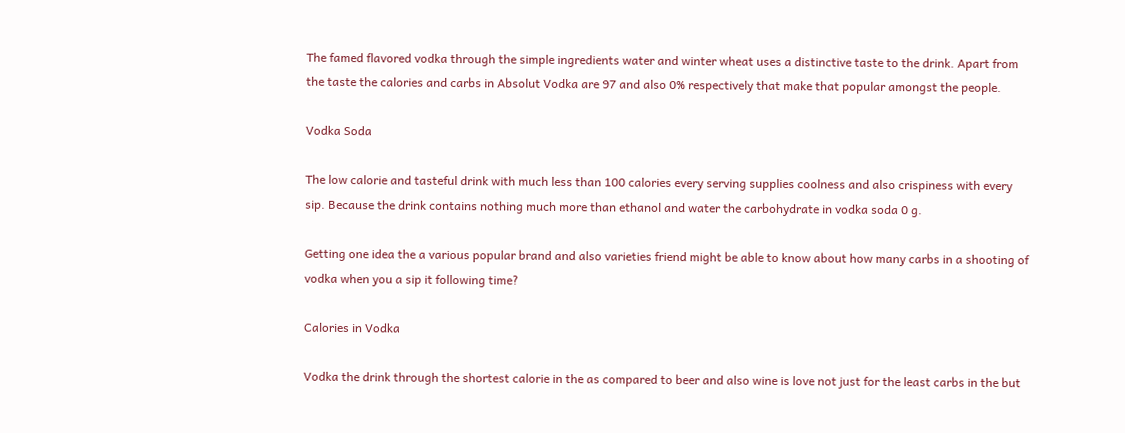The famed flavored vodka through the simple ingredients water and winter wheat uses a distinctive taste to the drink. Apart from the taste the calories and carbs in Absolut Vodka are 97 and also 0% respectively that make that popular amongst the people.

Vodka Soda

The low calorie and tasteful drink with much less than 100 calories every serving supplies coolness and also crispiness with every sip. Because the drink contains nothing much more than ethanol and water the carbohydrate in vodka soda 0 g.

Getting one idea the a various popular brand and also varieties friend might be able to know about how many carbs in a shooting of vodka when you a sip it following time?

Calories in Vodka

Vodka the drink through the shortest calorie in the as compared to beer and also wine is love not just for the least carbs in the but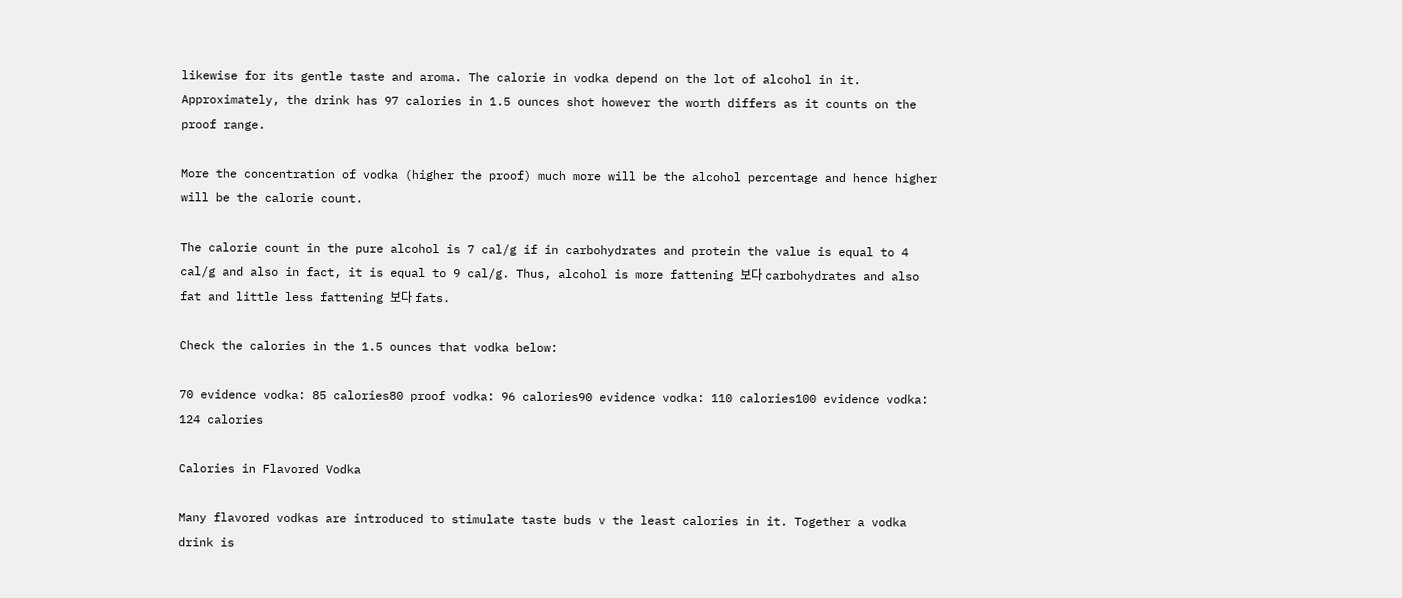likewise for its gentle taste and aroma. The calorie in vodka depend on the lot of alcohol in it. Approximately, the drink has 97 calories in 1.5 ounces shot however the worth differs as it counts on the proof range.

More the concentration of vodka (higher the proof) much more will be the alcohol percentage and hence higher will be the calorie count.

The calorie count in the pure alcohol is 7 cal/g if in carbohydrates and protein the value is equal to 4 cal/g and also in fact, it is equal to 9 cal/g. Thus, alcohol is more fattening 보다 carbohydrates and also fat and little less fattening 보다 fats.

Check the calories in the 1.5 ounces that vodka below:

70 evidence vodka: 85 calories80 proof vodka: 96 calories90 evidence vodka: 110 calories100 evidence vodka: 124 calories

Calories in Flavored Vodka

Many flavored vodkas are introduced to stimulate taste buds v the least calories in it. Together a vodka drink is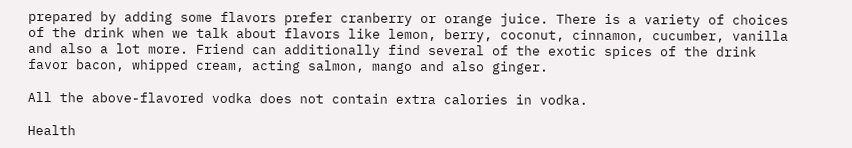prepared by adding some flavors prefer cranberry or orange juice. There is a variety of choices of the drink when we talk about flavors like lemon, berry, coconut, cinnamon, cucumber, vanilla and also a lot more. Friend can additionally find several of the exotic spices of the drink favor bacon, whipped cream, acting salmon, mango and also ginger.

All the above-flavored vodka does not contain extra calories in vodka.

Health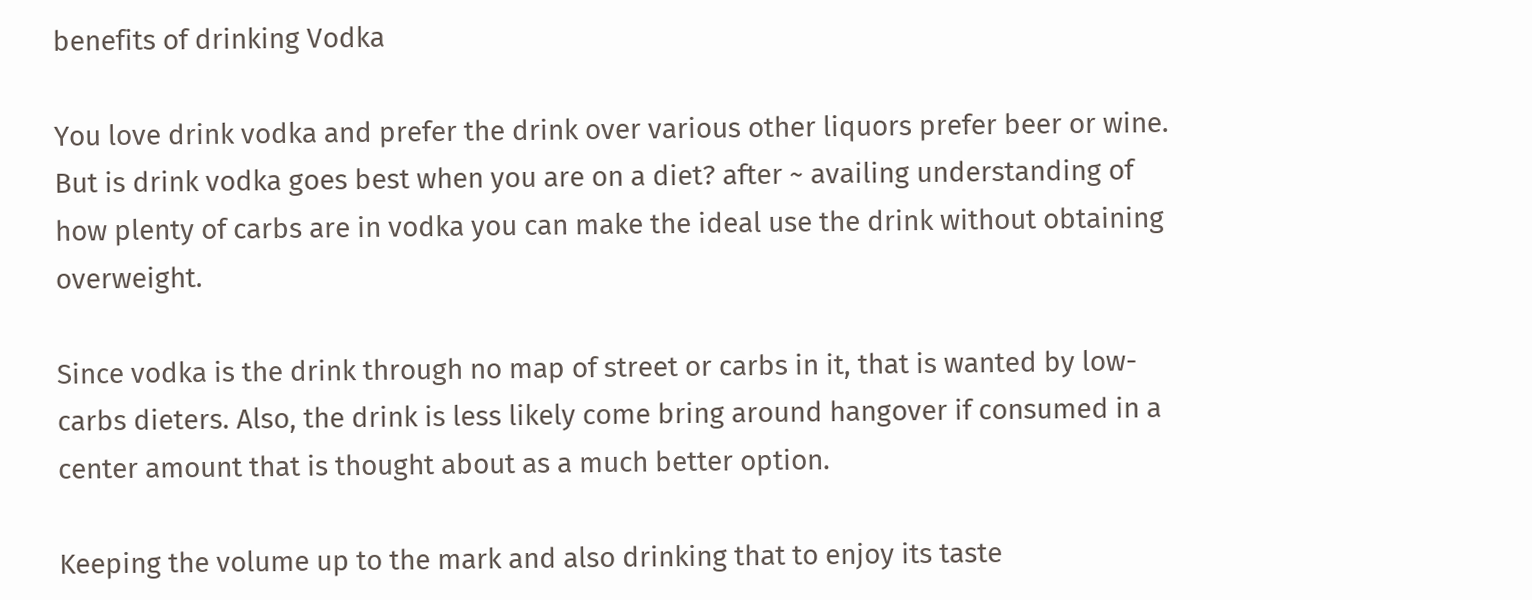benefits of drinking Vodka

You love drink vodka and prefer the drink over various other liquors prefer beer or wine. But is drink vodka goes best when you are on a diet? after ~ availing understanding of how plenty of carbs are in vodka you can make the ideal use the drink without obtaining overweight.

Since vodka is the drink through no map of street or carbs in it, that is wanted by low-carbs dieters. Also, the drink is less likely come bring around hangover if consumed in a center amount that is thought about as a much better option.

Keeping the volume up to the mark and also drinking that to enjoy its taste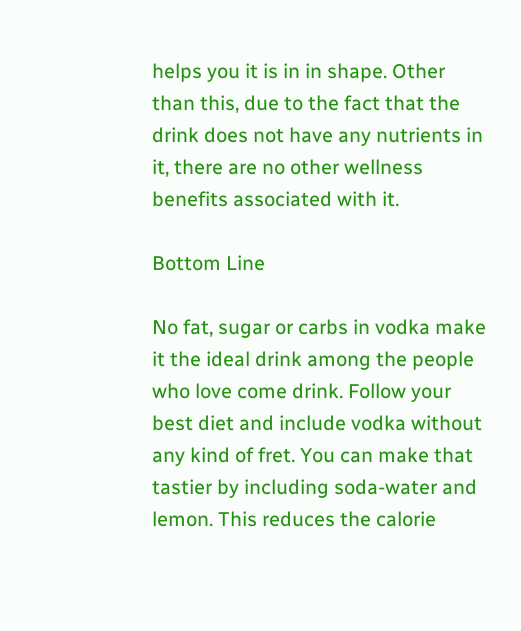helps you it is in in shape. Other than this, due to the fact that the drink does not have any nutrients in it, there are no other wellness benefits associated with it.

Bottom Line

No fat, sugar or carbs in vodka make it the ideal drink among the people who love come drink. Follow your best diet and include vodka without any kind of fret. You can make that tastier by including soda-water and lemon. This reduces the calorie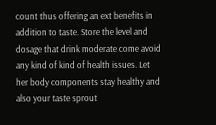count thus offering an ext benefits in addition to taste. Store the level and dosage that drink moderate come avoid any kind of kind of health issues. Let her body components stay healthy and also your taste sprout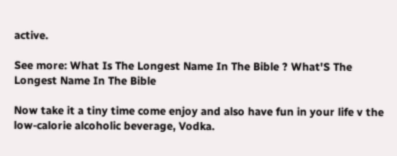active.

See more: What Is The Longest Name In The Bible ? What'S The Longest Name In The Bible

Now take it a tiny time come enjoy and also have fun in your life v the low-calorie alcoholic beverage, Vodka.